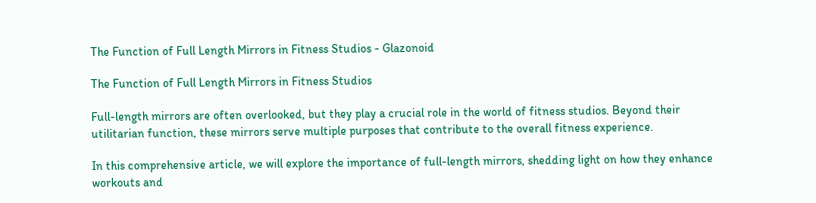The Function of Full Length Mirrors in Fitness Studios - Glazonoid

The Function of Full Length Mirrors in Fitness Studios

Full-length mirrors are often overlooked, but they play a crucial role in the world of fitness studios. Beyond their utilitarian function, these mirrors serve multiple purposes that contribute to the overall fitness experience.

In this comprehensive article, we will explore the importance of full-length mirrors, shedding light on how they enhance workouts and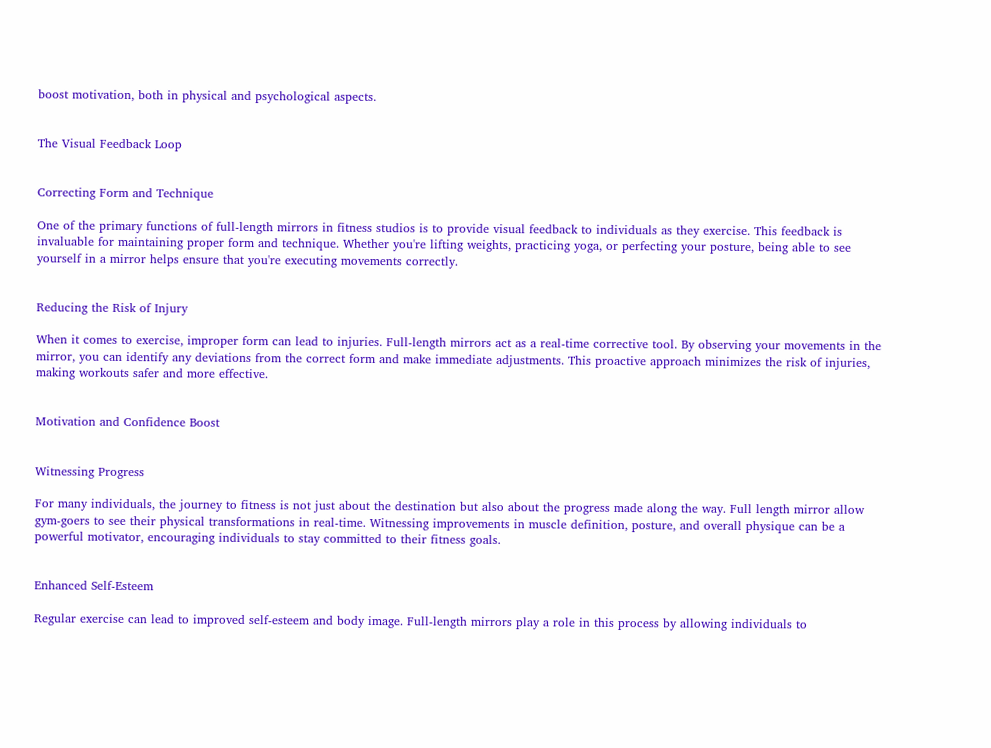boost motivation, both in physical and psychological aspects.


The Visual Feedback Loop


Correcting Form and Technique

One of the primary functions of full-length mirrors in fitness studios is to provide visual feedback to individuals as they exercise. This feedback is invaluable for maintaining proper form and technique. Whether you're lifting weights, practicing yoga, or perfecting your posture, being able to see yourself in a mirror helps ensure that you're executing movements correctly.


Reducing the Risk of Injury

When it comes to exercise, improper form can lead to injuries. Full-length mirrors act as a real-time corrective tool. By observing your movements in the mirror, you can identify any deviations from the correct form and make immediate adjustments. This proactive approach minimizes the risk of injuries, making workouts safer and more effective.


Motivation and Confidence Boost


Witnessing Progress

For many individuals, the journey to fitness is not just about the destination but also about the progress made along the way. Full length mirror allow gym-goers to see their physical transformations in real-time. Witnessing improvements in muscle definition, posture, and overall physique can be a powerful motivator, encouraging individuals to stay committed to their fitness goals.


Enhanced Self-Esteem

Regular exercise can lead to improved self-esteem and body image. Full-length mirrors play a role in this process by allowing individuals to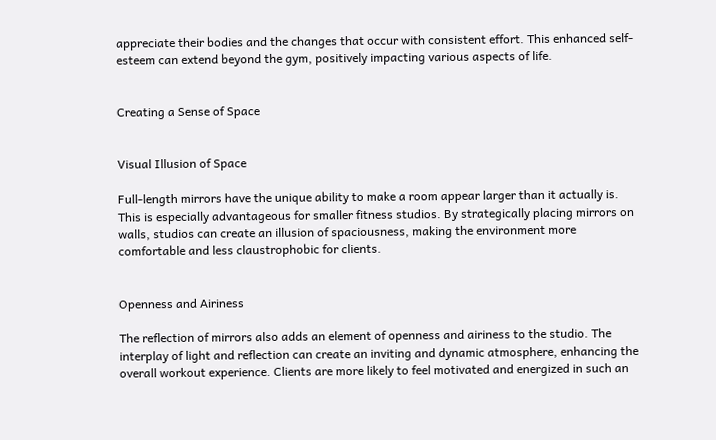appreciate their bodies and the changes that occur with consistent effort. This enhanced self-esteem can extend beyond the gym, positively impacting various aspects of life.


Creating a Sense of Space


Visual Illusion of Space

Full-length mirrors have the unique ability to make a room appear larger than it actually is. This is especially advantageous for smaller fitness studios. By strategically placing mirrors on walls, studios can create an illusion of spaciousness, making the environment more comfortable and less claustrophobic for clients.


Openness and Airiness

The reflection of mirrors also adds an element of openness and airiness to the studio. The interplay of light and reflection can create an inviting and dynamic atmosphere, enhancing the overall workout experience. Clients are more likely to feel motivated and energized in such an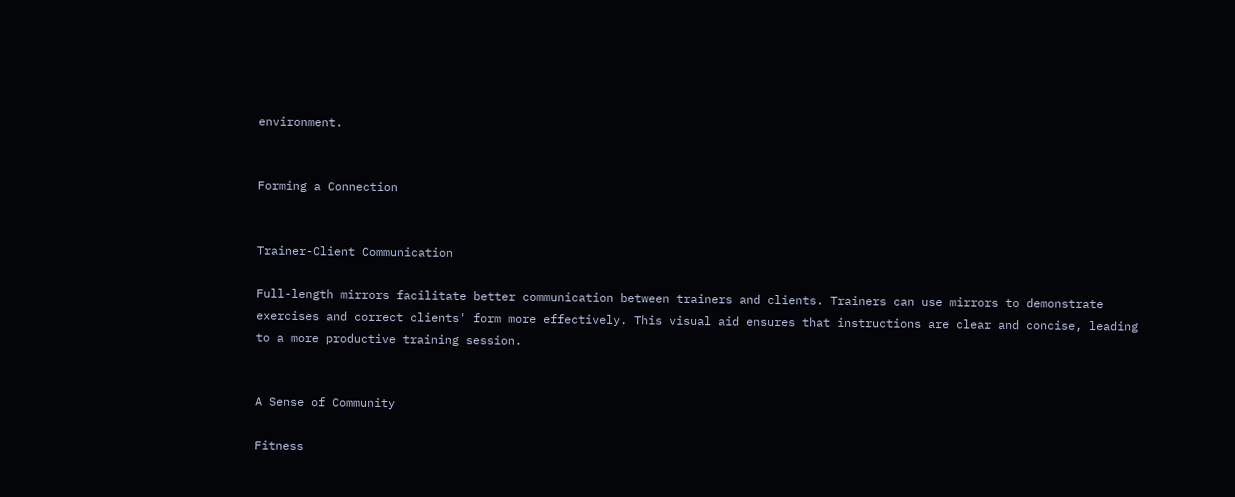environment.


Forming a Connection


Trainer-Client Communication

Full-length mirrors facilitate better communication between trainers and clients. Trainers can use mirrors to demonstrate exercises and correct clients' form more effectively. This visual aid ensures that instructions are clear and concise, leading to a more productive training session.


A Sense of Community

Fitness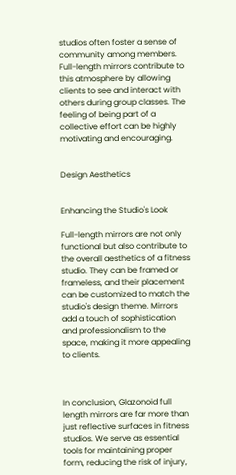studios often foster a sense of community among members. Full-length mirrors contribute to this atmosphere by allowing clients to see and interact with others during group classes. The feeling of being part of a collective effort can be highly motivating and encouraging.


Design Aesthetics


Enhancing the Studio's Look

Full-length mirrors are not only functional but also contribute to the overall aesthetics of a fitness studio. They can be framed or frameless, and their placement can be customized to match the studio's design theme. Mirrors add a touch of sophistication and professionalism to the space, making it more appealing to clients.



In conclusion, Glazonoid full length mirrors are far more than just reflective surfaces in fitness studios. We serve as essential tools for maintaining proper form, reducing the risk of injury,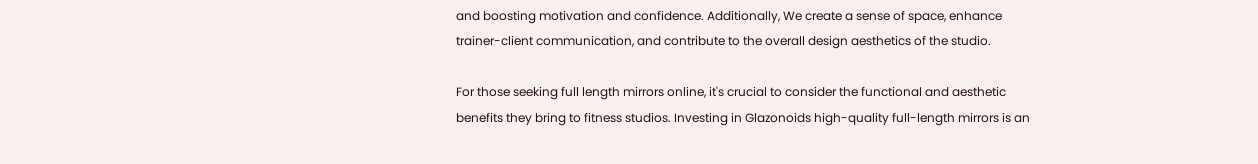and boosting motivation and confidence. Additionally, We create a sense of space, enhance trainer-client communication, and contribute to the overall design aesthetics of the studio.

For those seeking full length mirrors online, it's crucial to consider the functional and aesthetic benefits they bring to fitness studios. Investing in Glazonoids high-quality full-length mirrors is an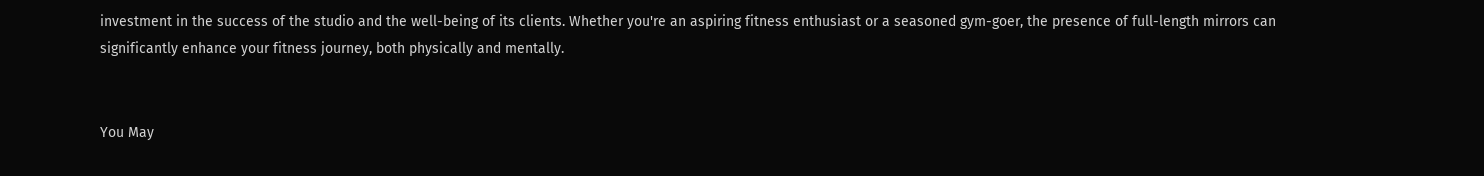investment in the success of the studio and the well-being of its clients. Whether you're an aspiring fitness enthusiast or a seasoned gym-goer, the presence of full-length mirrors can significantly enhance your fitness journey, both physically and mentally.


You May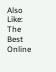Also Like: The Best Online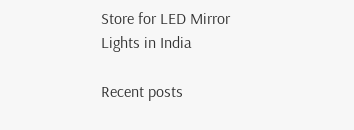Store for LED Mirror Lights in India

Recent posts